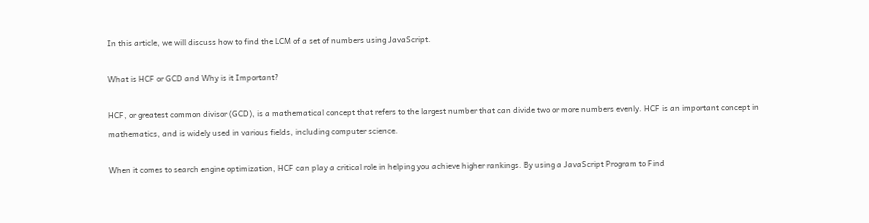In this article, we will discuss how to find the LCM of a set of numbers using JavaScript.

What is HCF or GCD and Why is it Important?

HCF, or greatest common divisor (GCD), is a mathematical concept that refers to the largest number that can divide two or more numbers evenly. HCF is an important concept in mathematics, and is widely used in various fields, including computer science.

When it comes to search engine optimization, HCF can play a critical role in helping you achieve higher rankings. By using a JavaScript Program to Find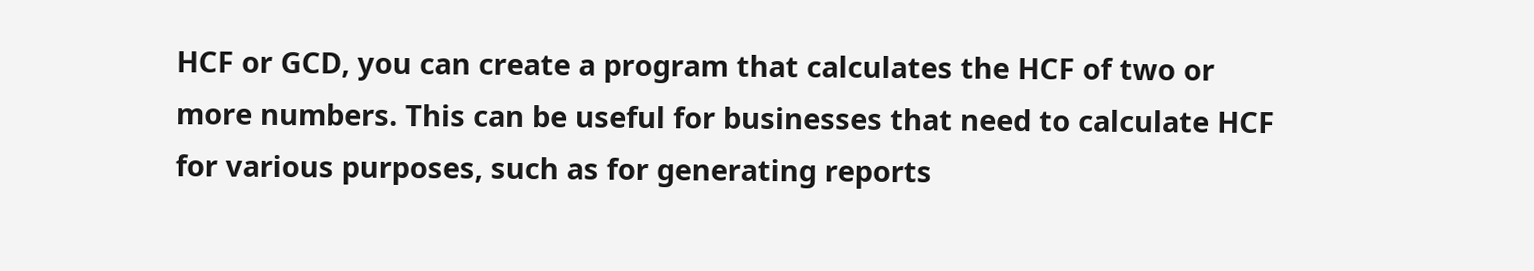HCF or GCD, you can create a program that calculates the HCF of two or more numbers. This can be useful for businesses that need to calculate HCF for various purposes, such as for generating reports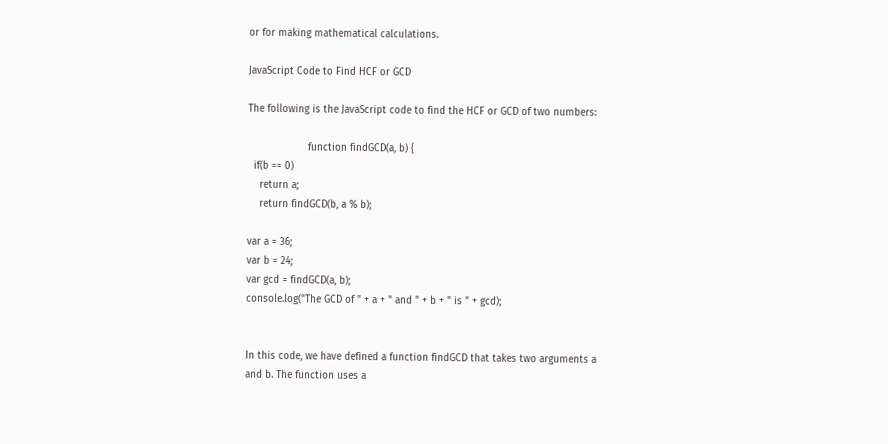or for making mathematical calculations.

JavaScript Code to Find HCF or GCD

The following is the JavaScript code to find the HCF or GCD of two numbers:

                    function findGCD(a, b) {
  if(b == 0)
    return a;
    return findGCD(b, a % b);

var a = 36;
var b = 24;
var gcd = findGCD(a, b);
console.log("The GCD of " + a + " and " + b + " is " + gcd);


In this code, we have defined a function findGCD that takes two arguments a and b. The function uses a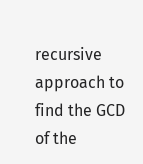recursive approach to find the GCD of the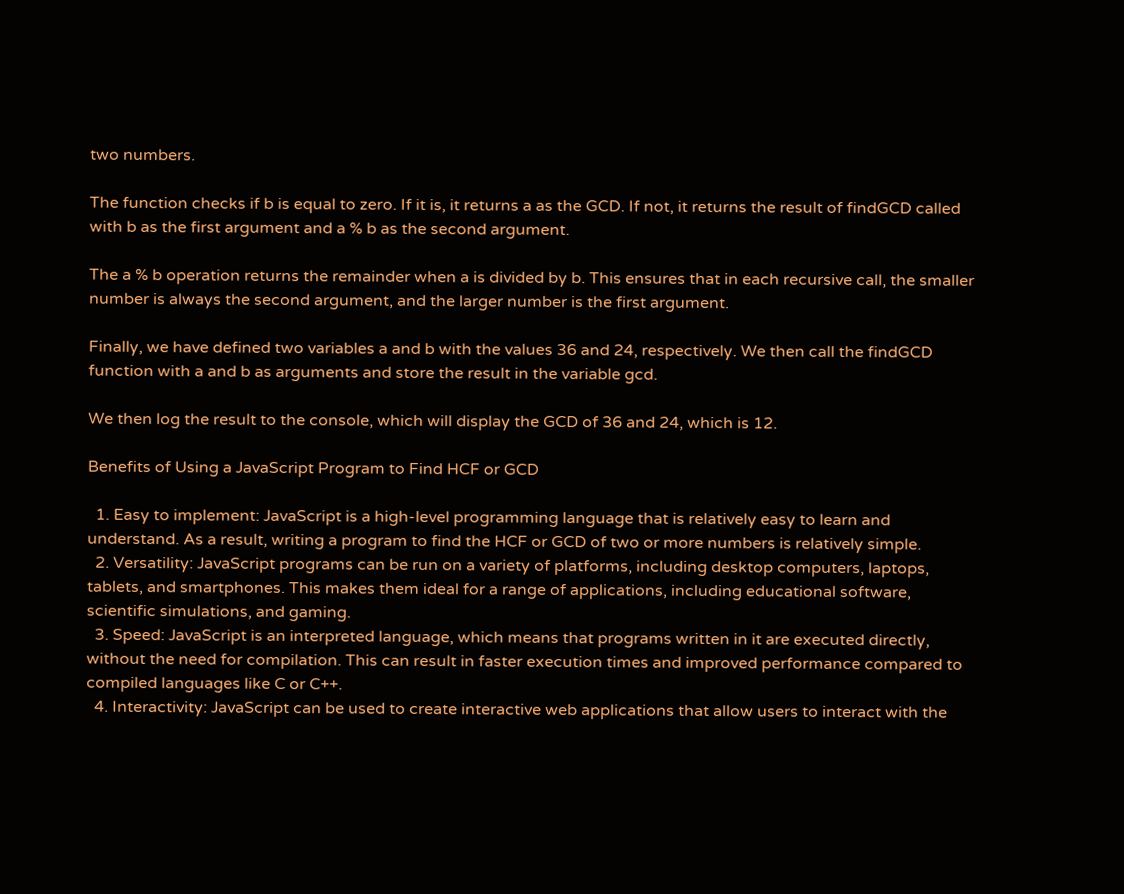two numbers.

The function checks if b is equal to zero. If it is, it returns a as the GCD. If not, it returns the result of findGCD called with b as the first argument and a % b as the second argument.

The a % b operation returns the remainder when a is divided by b. This ensures that in each recursive call, the smaller number is always the second argument, and the larger number is the first argument.

Finally, we have defined two variables a and b with the values 36 and 24, respectively. We then call the findGCD function with a and b as arguments and store the result in the variable gcd.

We then log the result to the console, which will display the GCD of 36 and 24, which is 12.

Benefits of Using a JavaScript Program to Find HCF or GCD

  1. Easy to implement: JavaScript is a high-level programming language that is relatively easy to learn and understand. As a result, writing a program to find the HCF or GCD of two or more numbers is relatively simple.
  2. Versatility: JavaScript programs can be run on a variety of platforms, including desktop computers, laptops, tablets, and smartphones. This makes them ideal for a range of applications, including educational software, scientific simulations, and gaming.
  3. Speed: JavaScript is an interpreted language, which means that programs written in it are executed directly, without the need for compilation. This can result in faster execution times and improved performance compared to compiled languages like C or C++.
  4. Interactivity: JavaScript can be used to create interactive web applications that allow users to interact with the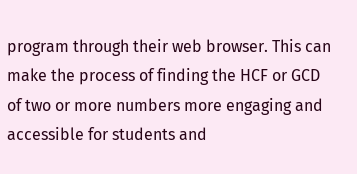program through their web browser. This can make the process of finding the HCF or GCD of two or more numbers more engaging and accessible for students and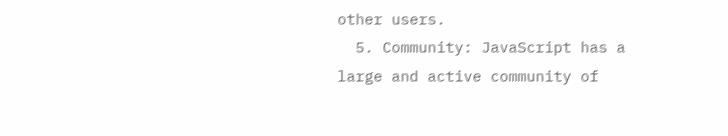other users.
  5. Community: JavaScript has a large and active community of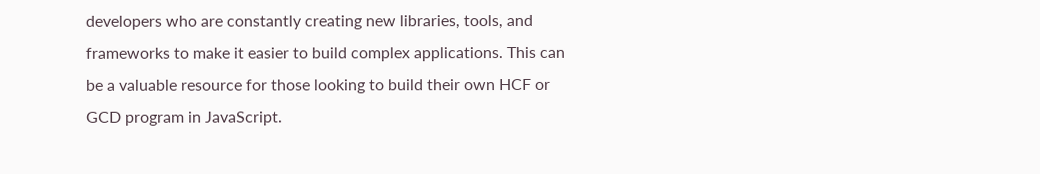developers who are constantly creating new libraries, tools, and frameworks to make it easier to build complex applications. This can be a valuable resource for those looking to build their own HCF or GCD program in JavaScript.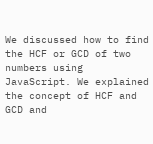We discussed how to find the HCF or GCD of two numbers using JavaScript. We explained the concept of HCF and GCD and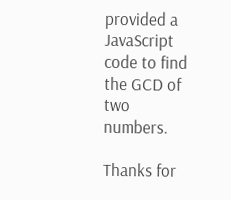provided a JavaScript code to find the GCD of two numbers.

Thanks for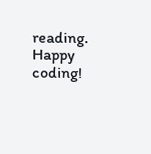reading. Happy coding!